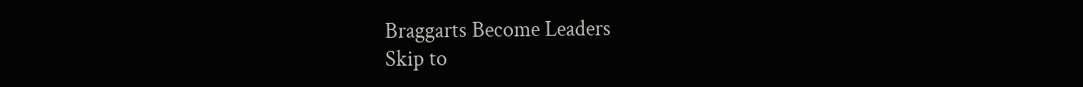Braggarts Become Leaders
Skip to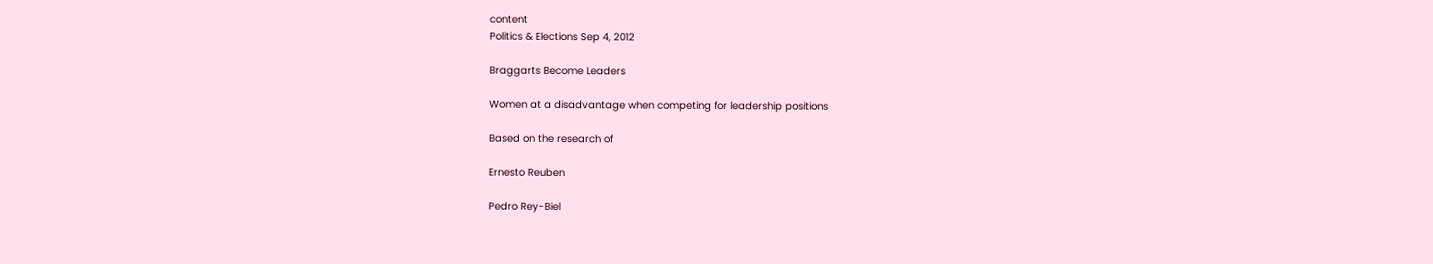content
Politics & Elections Sep 4, 2012

Braggarts Become Leaders

Women at a disadvantage when competing for leadership positions

Based on the research of

Ernesto Reuben

Pedro Rey-Biel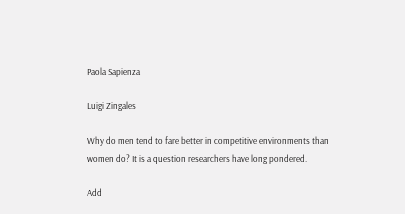Paola Sapienza

Luigi Zingales

Why do men tend to fare better in competitive environments than women do? It is a question researchers have long pondered.

Add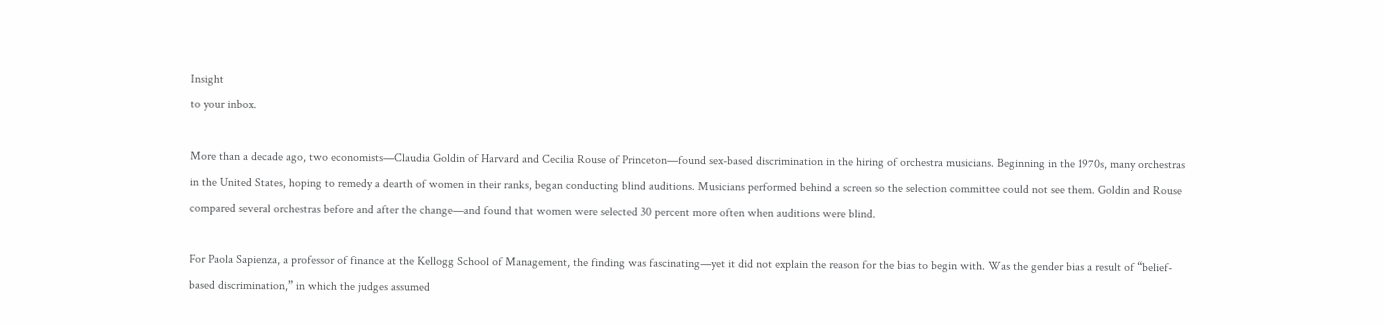Insight
to your inbox.

More than a decade ago, two economists—Claudia Goldin of Harvard and Cecilia Rouse of Princeton—found sex-based discrimination in the hiring of orchestra musicians. Beginning in the 1970s, many orchestras in the United States, hoping to remedy a dearth of women in their ranks, began conducting blind auditions. Musicians performed behind a screen so the selection committee could not see them. Goldin and Rouse compared several orchestras before and after the change—and found that women were selected 30 percent more often when auditions were blind.

For Paola Sapienza, a professor of finance at the Kellogg School of Management, the finding was fascinating—yet it did not explain the reason for the bias to begin with. Was the gender bias a result of “belief-based discrimination,” in which the judges assumed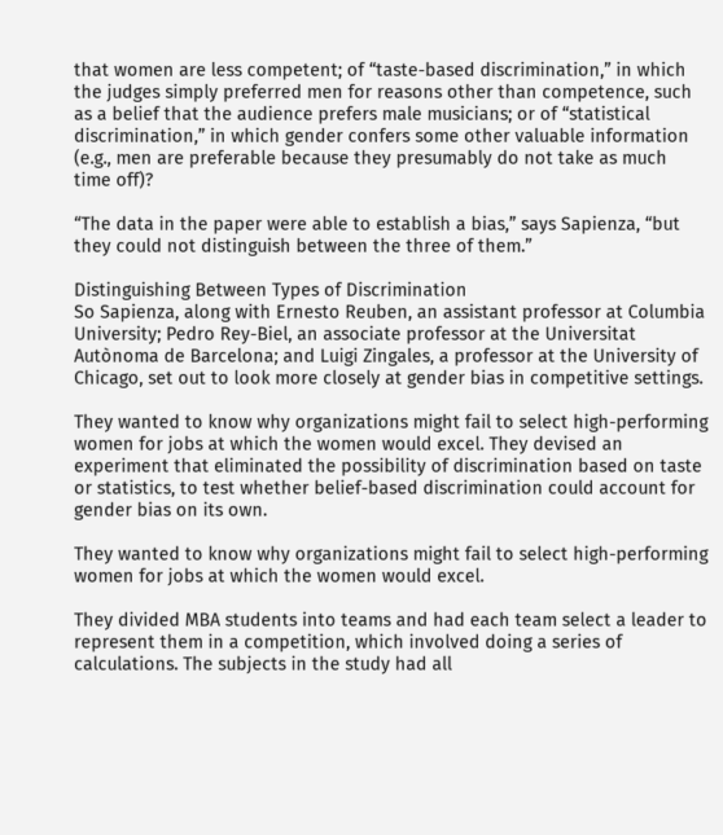that women are less competent; of “taste-based discrimination,” in which the judges simply preferred men for reasons other than competence, such as a belief that the audience prefers male musicians; or of “statistical discrimination,” in which gender confers some other valuable information (e.g., men are preferable because they presumably do not take as much time off)?

“The data in the paper were able to establish a bias,” says Sapienza, “but they could not distinguish between the three of them.”

Distinguishing Between Types of Discrimination
So Sapienza, along with Ernesto Reuben, an assistant professor at Columbia University; Pedro Rey-Biel, an associate professor at the Universitat Autònoma de Barcelona; and Luigi Zingales, a professor at the University of Chicago, set out to look more closely at gender bias in competitive settings.

They wanted to know why organizations might fail to select high-performing women for jobs at which the women would excel. They devised an experiment that eliminated the possibility of discrimination based on taste or statistics, to test whether belief-based discrimination could account for gender bias on its own.

They wanted to know why organizations might fail to select high-performing women for jobs at which the women would excel.

They divided MBA students into teams and had each team select a leader to represent them in a competition, which involved doing a series of calculations. The subjects in the study had all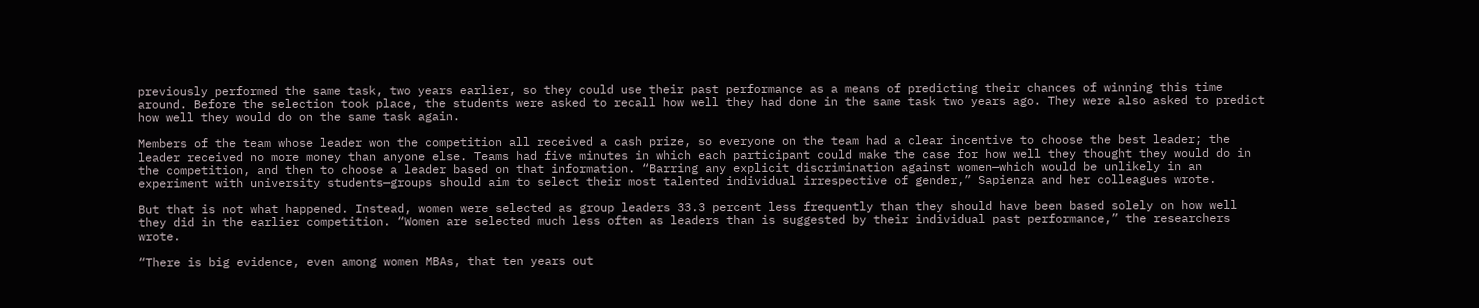previously performed the same task, two years earlier, so they could use their past performance as a means of predicting their chances of winning this time around. Before the selection took place, the students were asked to recall how well they had done in the same task two years ago. They were also asked to predict how well they would do on the same task again.

Members of the team whose leader won the competition all received a cash prize, so everyone on the team had a clear incentive to choose the best leader; the leader received no more money than anyone else. Teams had five minutes in which each participant could make the case for how well they thought they would do in the competition, and then to choose a leader based on that information. “Barring any explicit discrimination against women—which would be unlikely in an experiment with university students—groups should aim to select their most talented individual irrespective of gender,” Sapienza and her colleagues wrote.

But that is not what happened. Instead, women were selected as group leaders 33.3 percent less frequently than they should have been based solely on how well they did in the earlier competition. “Women are selected much less often as leaders than is suggested by their individual past performance,” the researchers wrote.

“There is big evidence, even among women MBAs, that ten years out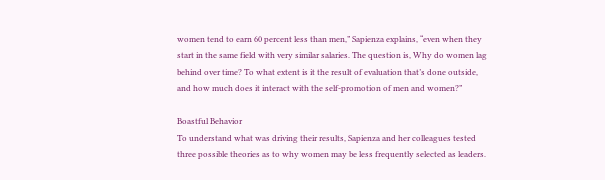women tend to earn 60 percent less than men,” Sapienza explains, “even when they start in the same field with very similar salaries. The question is, Why do women lag behind over time? To what extent is it the result of evaluation that’s done outside, and how much does it interact with the self-promotion of men and women?”

Boastful Behavior
To understand what was driving their results, Sapienza and her colleagues tested three possible theories as to why women may be less frequently selected as leaders.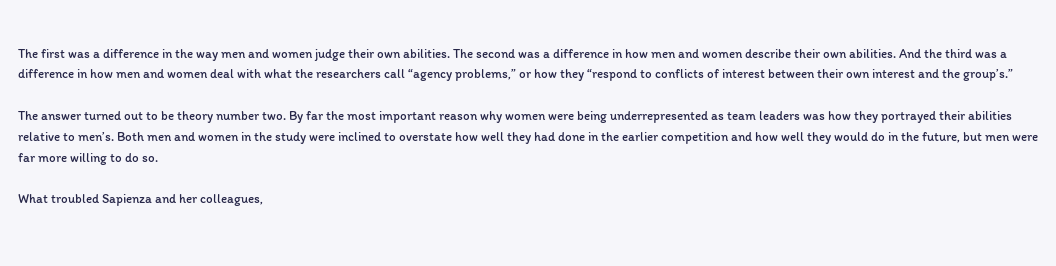The first was a difference in the way men and women judge their own abilities. The second was a difference in how men and women describe their own abilities. And the third was a difference in how men and women deal with what the researchers call “agency problems,” or how they “respond to conflicts of interest between their own interest and the group’s.”

The answer turned out to be theory number two. By far the most important reason why women were being underrepresented as team leaders was how they portrayed their abilities relative to men’s. Both men and women in the study were inclined to overstate how well they had done in the earlier competition and how well they would do in the future, but men were far more willing to do so.

What troubled Sapienza and her colleagues,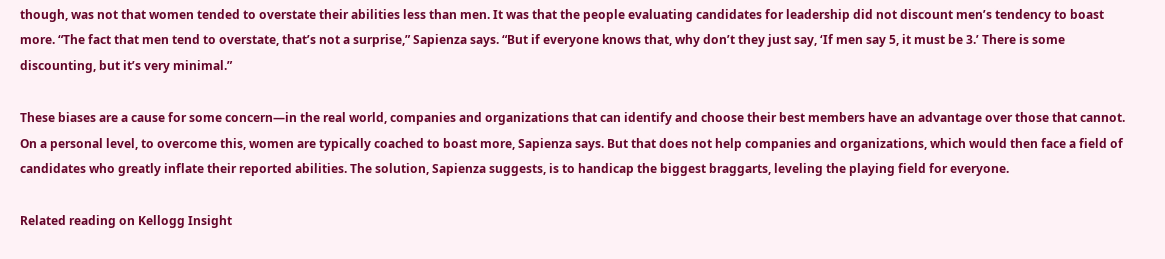though, was not that women tended to overstate their abilities less than men. It was that the people evaluating candidates for leadership did not discount men’s tendency to boast more. “The fact that men tend to overstate, that’s not a surprise,” Sapienza says. “But if everyone knows that, why don’t they just say, ‘If men say 5, it must be 3.’ There is some discounting, but it’s very minimal.”

These biases are a cause for some concern—in the real world, companies and organizations that can identify and choose their best members have an advantage over those that cannot. On a personal level, to overcome this, women are typically coached to boast more, Sapienza says. But that does not help companies and organizations, which would then face a field of candidates who greatly inflate their reported abilities. The solution, Sapienza suggests, is to handicap the biggest braggarts, leveling the playing field for everyone.

Related reading on Kellogg Insight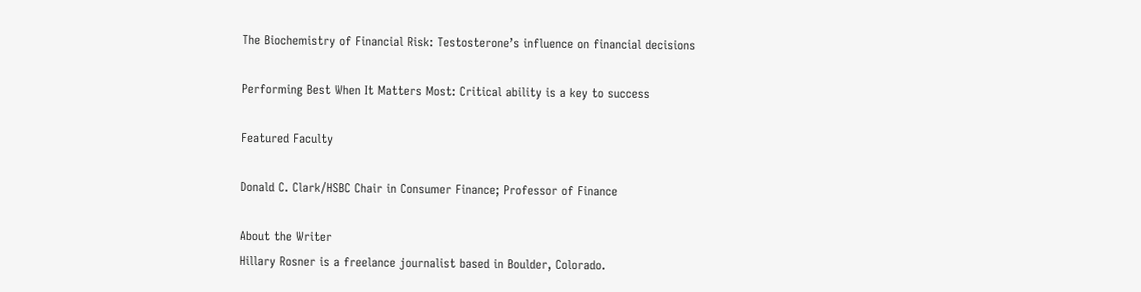The Biochemistry of Financial Risk: Testosterone’s influence on financial decisions

Performing Best When It Matters Most: Critical ability is a key to success

Featured Faculty

Donald C. Clark/HSBC Chair in Consumer Finance; Professor of Finance

About the Writer
Hillary Rosner is a freelance journalist based in Boulder, Colorado.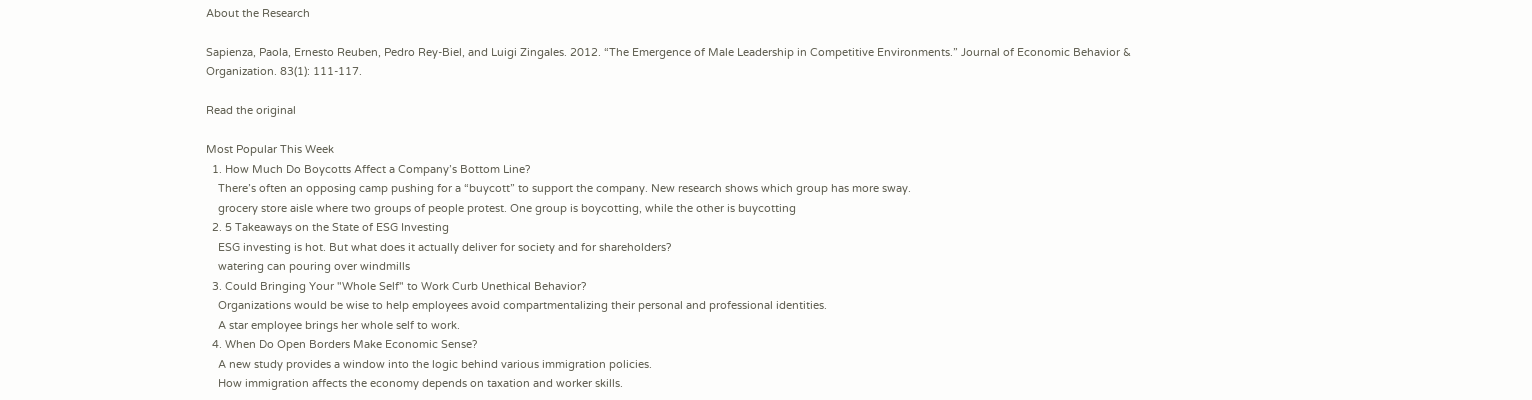About the Research

Sapienza, Paola, Ernesto Reuben, Pedro Rey-Biel, and Luigi Zingales. 2012. “The Emergence of Male Leadership in Competitive Environments.” Journal of Economic Behavior & Organization. 83(1): 111-117.

Read the original

Most Popular This Week
  1. How Much Do Boycotts Affect a Company’s Bottom Line?
    There’s often an opposing camp pushing for a “buycott” to support the company. New research shows which group has more sway.
    grocery store aisle where two groups of people protest. One group is boycotting, while the other is buycotting
  2. 5 Takeaways on the State of ESG Investing
    ESG investing is hot. But what does it actually deliver for society and for shareholders?
    watering can pouring over windmills
  3. Could Bringing Your "Whole Self" to Work Curb Unethical Behavior?
    Organizations would be wise to help employees avoid compartmentalizing their personal and professional identities.
    A star employee brings her whole self to work.
  4. When Do Open Borders Make Economic Sense?
    A new study provides a window into the logic behind various immigration policies.
    How immigration affects the economy depends on taxation and worker skills.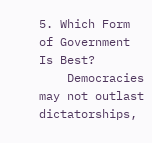5. Which Form of Government Is Best?
    Democracies may not outlast dictatorships,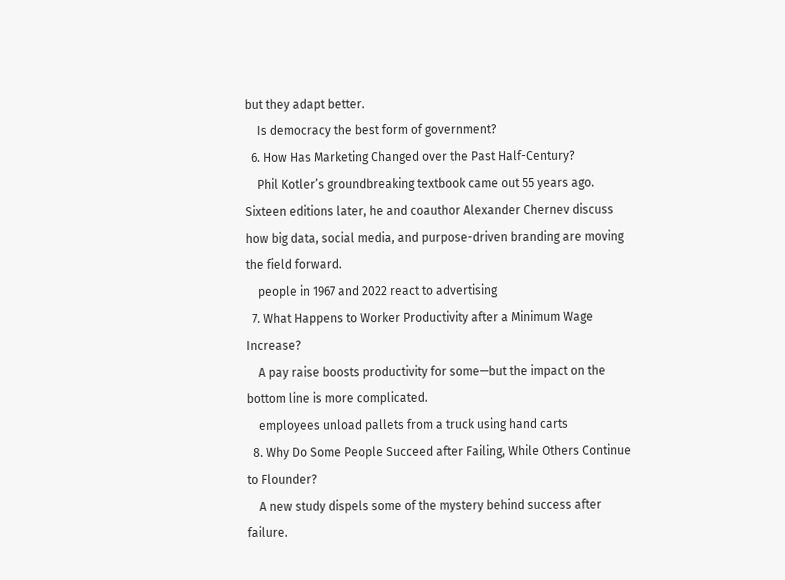but they adapt better.
    Is democracy the best form of government?
  6. How Has Marketing Changed over the Past Half-Century?
    Phil Kotler’s groundbreaking textbook came out 55 years ago. Sixteen editions later, he and coauthor Alexander Chernev discuss how big data, social media, and purpose-driven branding are moving the field forward.
    people in 1967 and 2022 react to advertising
  7. What Happens to Worker Productivity after a Minimum Wage Increase?
    A pay raise boosts productivity for some—but the impact on the bottom line is more complicated.
    employees unload pallets from a truck using hand carts
  8. Why Do Some People Succeed after Failing, While Others Continue to Flounder?
    A new study dispels some of the mystery behind success after failure.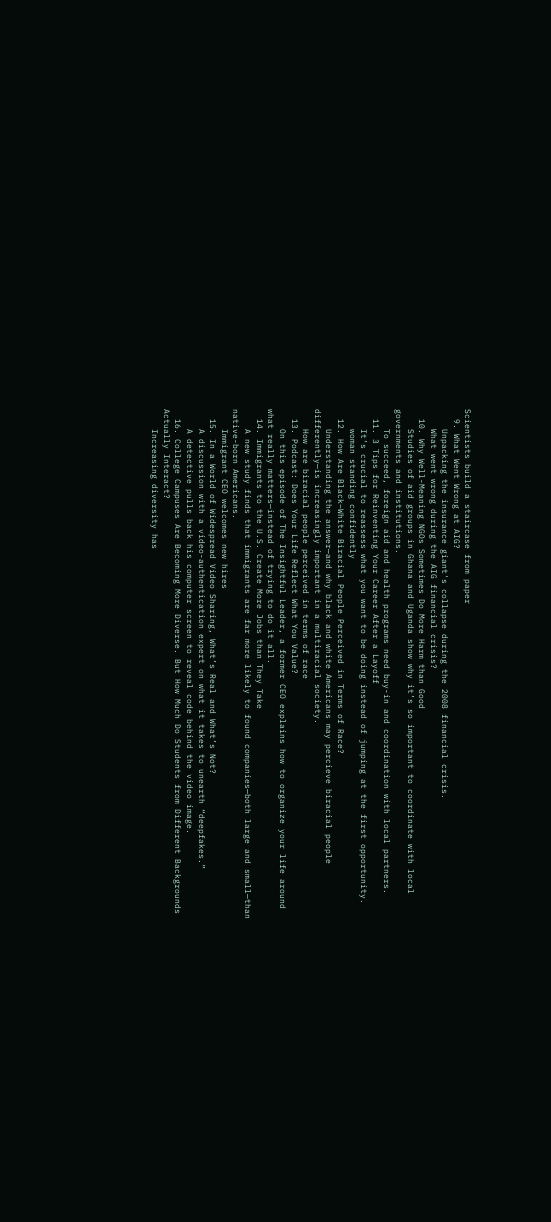Scientists build a staircase from paper
  9. What Went Wrong at AIG?
    Unpacking the insurance giant's collapse during the 2008 financial crisis.
    What went wrong during the AIG financial crisis?
  10. Why Well-Meaning NGOs Sometimes Do More Harm than Good
    Studies of aid groups in Ghana and Uganda show why it’s so important to coordinate with local governments and institutions.
    To succeed, foreign aid and health programs need buy-in and coordination with local partners.
  11. 3 Tips for Reinventing Your Career After a Layoff
    It’s crucial to reassess what you want to be doing instead of jumping at the first opportunity.
    woman standing confidently
  12. How Are Black–White Biracial People Perceived in Terms of Race?
    Understanding the answer—and why black and white Americans may percieve biracial people differently—is increasingly important in a multiracial society.
    How are biracial people perceived in terms of race
  13. Podcast: Does Your Life Reflect What You Value?
    On this episode of The Insightful Leader, a former CEO explains how to organize your life around what really matters—instead of trying to do it all.
  14. Immigrants to the U.S. Create More Jobs than They Take
    A new study finds that immigrants are far more likely to found companies—both large and small—than native-born Americans.
    Immigrant CEO welcomes new hires
  15. In a World of Widespread Video Sharing, What’s Real and What’s Not?
    A discussion with a video-authentication expert on what it takes to unearth “deepfakes.”
    A detective pulls back his computer screen to reveal code behind the video image.
  16. College Campuses Are Becoming More Diverse. But How Much Do Students from Different Backgrounds Actually Interact?
    Increasing diversity has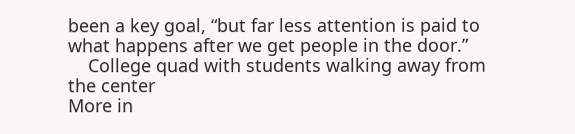been a key goal, “but far less attention is paid to what happens after we get people in the door.”
    College quad with students walking away from the center
More in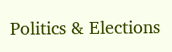Politics & Elections